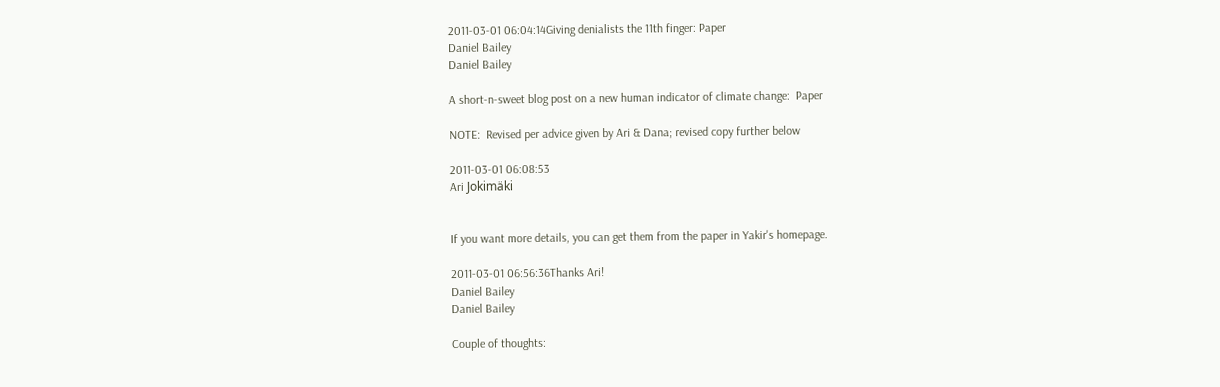2011-03-01 06:04:14Giving denialists the 11th finger: Paper
Daniel Bailey
Daniel Bailey

A short-n-sweet blog post on a new human indicator of climate change:  Paper

NOTE:  Revised per advice given by Ari & Dana; revised copy further below

2011-03-01 06:08:53
Ari Jokimäki


If you want more details, you can get them from the paper in Yakir's homepage.

2011-03-01 06:56:36Thanks Ari!
Daniel Bailey
Daniel Bailey

Couple of thoughts: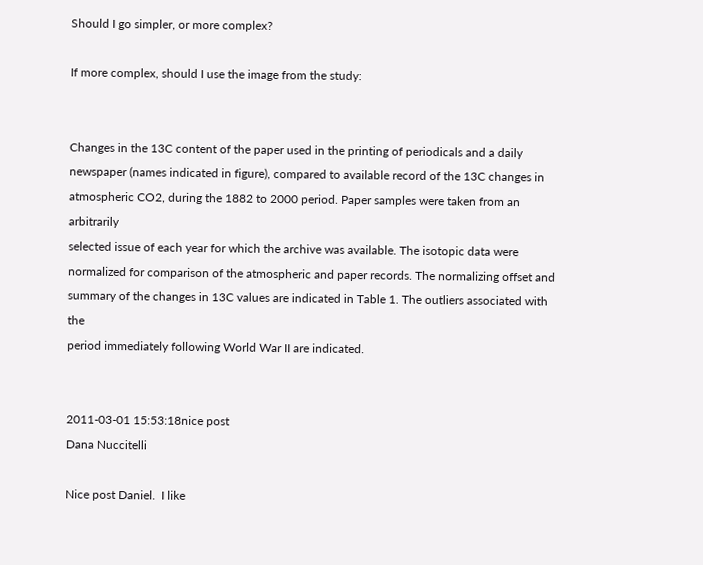Should I go simpler, or more complex?

If more complex, should I use the image from the study:


Changes in the 13C content of the paper used in the printing of periodicals and a daily
newspaper (names indicated in figure), compared to available record of the 13C changes in
atmospheric CO2, during the 1882 to 2000 period. Paper samples were taken from an arbitrarily
selected issue of each year for which the archive was available. The isotopic data were
normalized for comparison of the atmospheric and paper records. The normalizing offset and
summary of the changes in 13C values are indicated in Table 1. The outliers associated with the
period immediately following World War II are indicated.


2011-03-01 15:53:18nice post
Dana Nuccitelli

Nice post Daniel.  I like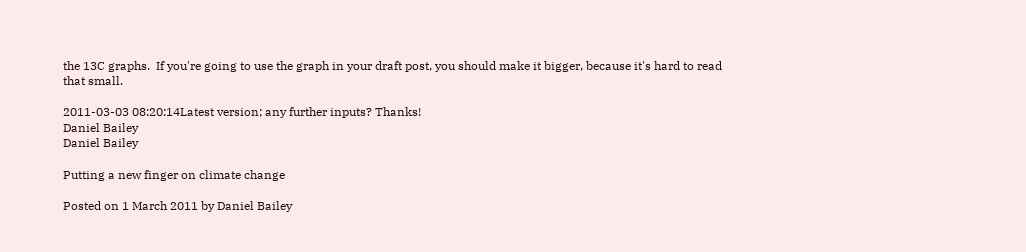the 13C graphs.  If you're going to use the graph in your draft post, you should make it bigger, because it's hard to read that small.

2011-03-03 08:20:14Latest version; any further inputs? Thanks!
Daniel Bailey
Daniel Bailey

Putting a new finger on climate change

Posted on 1 March 2011 by Daniel Bailey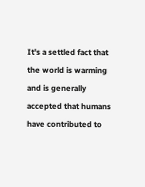It's a settled fact that the world is warming and is generally accepted that humans have contributed to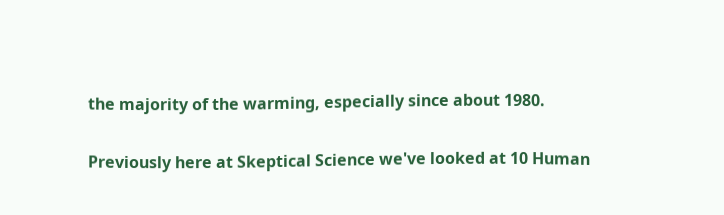the majority of the warming, especially since about 1980.

Previously here at Skeptical Science we've looked at 10 Human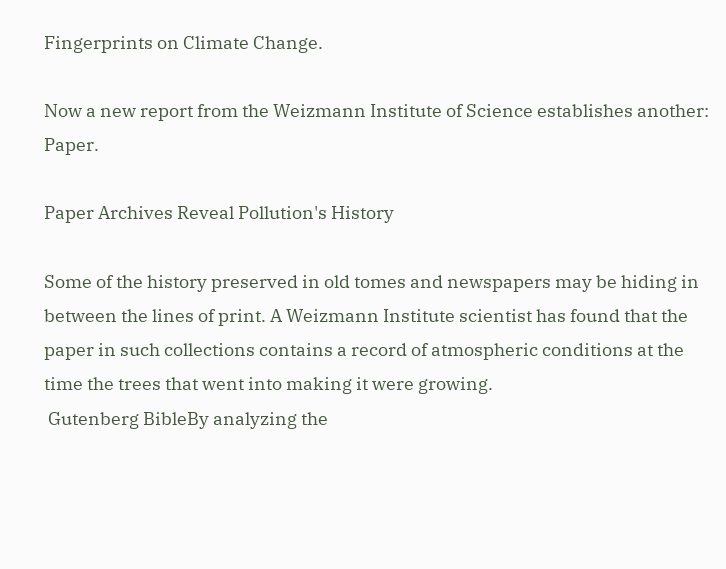Fingerprints on Climate Change.

Now a new report from the Weizmann Institute of Science establishes another: Paper.

Paper Archives Reveal Pollution's History

Some of the history preserved in old tomes and newspapers may be hiding in between the lines of print. A Weizmann Institute scientist has found that the paper in such collections contains a record of atmospheric conditions at the time the trees that went into making it were growing.
 Gutenberg BibleBy analyzing the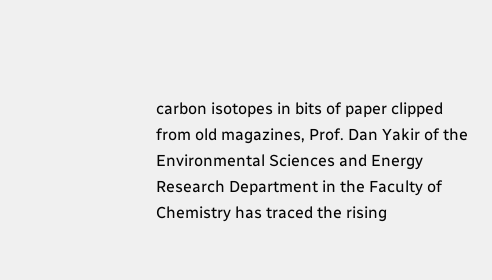carbon isotopes in bits of paper clipped from old magazines, Prof. Dan Yakir of the Environmental Sciences and Energy Research Department in the Faculty of Chemistry has traced the rising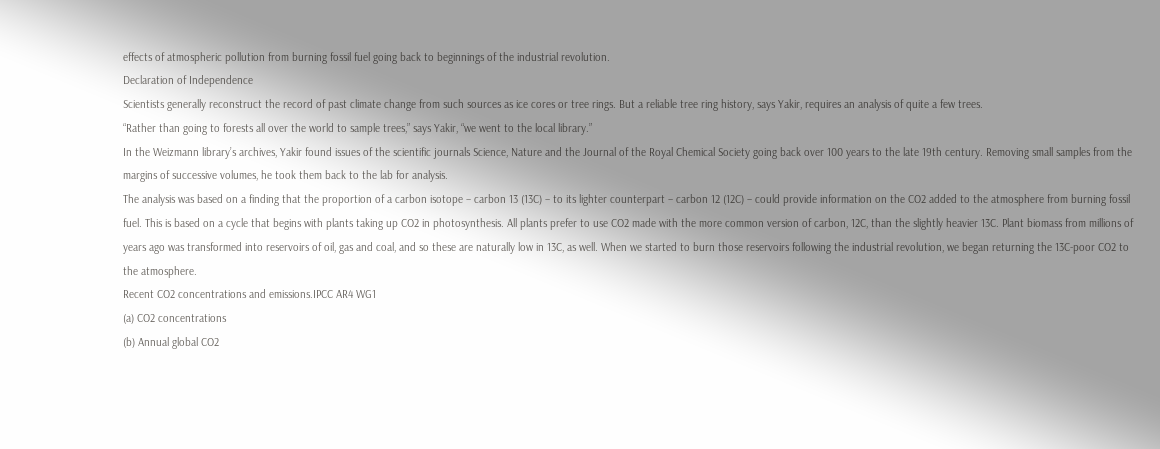effects of atmospheric pollution from burning fossil fuel going back to beginnings of the industrial revolution.
Declaration of Independence
Scientists generally reconstruct the record of past climate change from such sources as ice cores or tree rings. But a reliable tree ring history, says Yakir, requires an analysis of quite a few trees.
“Rather than going to forests all over the world to sample trees,” says Yakir, “we went to the local library.”
In the Weizmann library’s archives, Yakir found issues of the scientific journals Science, Nature and the Journal of the Royal Chemical Society going back over 100 years to the late 19th century. Removing small samples from the margins of successive volumes, he took them back to the lab for analysis.
The analysis was based on a finding that the proportion of a carbon isotope – carbon 13 (13C) – to its lighter counterpart – carbon 12 (12C) – could provide information on the CO2 added to the atmosphere from burning fossil fuel. This is based on a cycle that begins with plants taking up CO2 in photosynthesis. All plants prefer to use CO2 made with the more common version of carbon, 12C, than the slightly heavier 13C. Plant biomass from millions of years ago was transformed into reservoirs of oil, gas and coal, and so these are naturally low in 13C, as well. When we started to burn those reservoirs following the industrial revolution, we began returning the 13C-poor CO2 to the atmosphere.
Recent CO2 concentrations and emissions.IPCC AR4 WG1
(a) CO2 concentrations
(b) Annual global CO2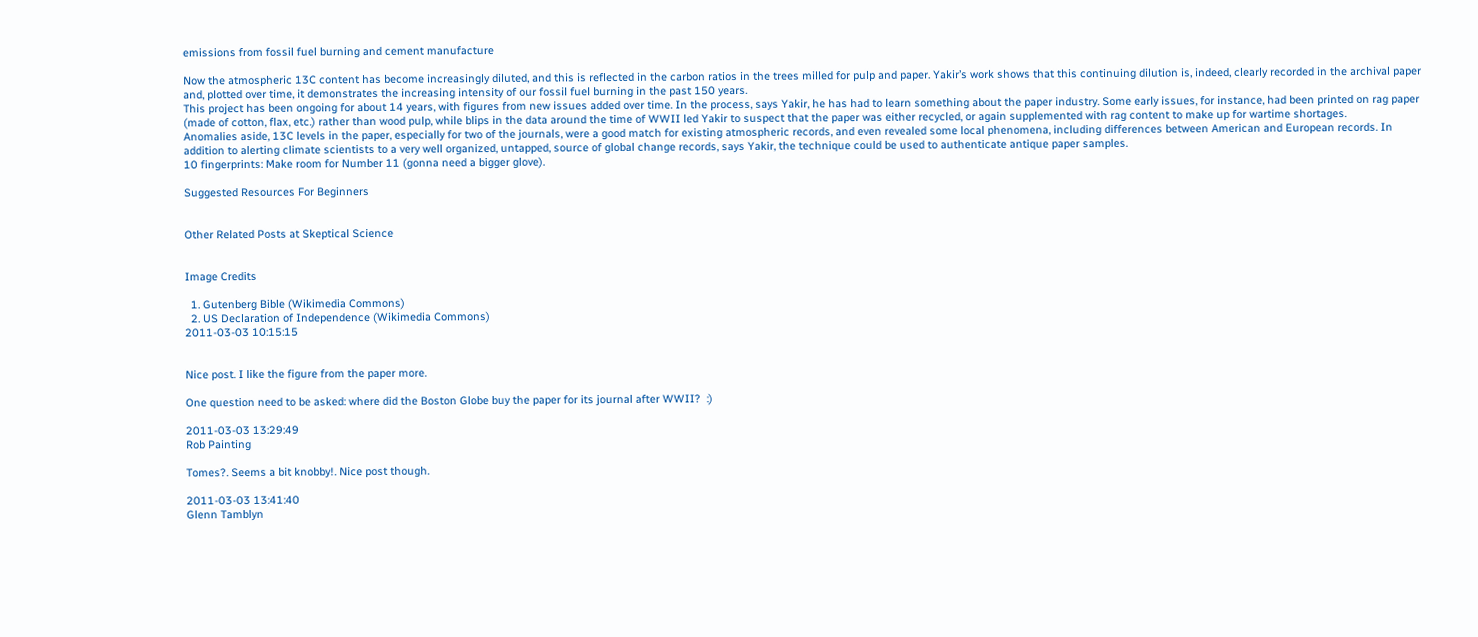emissions from fossil fuel burning and cement manufacture

Now the atmospheric 13C content has become increasingly diluted, and this is reflected in the carbon ratios in the trees milled for pulp and paper. Yakir’s work shows that this continuing dilution is, indeed, clearly recorded in the archival paper and, plotted over time, it demonstrates the increasing intensity of our fossil fuel burning in the past 150 years.
This project has been ongoing for about 14 years, with figures from new issues added over time. In the process, says Yakir, he has had to learn something about the paper industry. Some early issues, for instance, had been printed on rag paper (made of cotton, flax, etc.) rather than wood pulp, while blips in the data around the time of WWII led Yakir to suspect that the paper was either recycled, or again supplemented with rag content to make up for wartime shortages.
Anomalies aside, 13C levels in the paper, especially for two of the journals, were a good match for existing atmospheric records, and even revealed some local phenomena, including differences between American and European records. In addition to alerting climate scientists to a very well organized, untapped, source of global change records, says Yakir, the technique could be used to authenticate antique paper samples.
10 fingerprints: Make room for Number 11 (gonna need a bigger glove).

Suggested Resources For Beginners


Other Related Posts at Skeptical Science


Image Credits

  1. Gutenberg Bible (Wikimedia Commons)
  2. US Declaration of Independence (Wikimedia Commons)
2011-03-03 10:15:15


Nice post. I like the figure from the paper more.

One question need to be asked: where did the Boston Globe buy the paper for its journal after WWII?  :)

2011-03-03 13:29:49
Rob Painting

Tomes?. Seems a bit knobby!. Nice post though.

2011-03-03 13:41:40
Glenn Tamblyn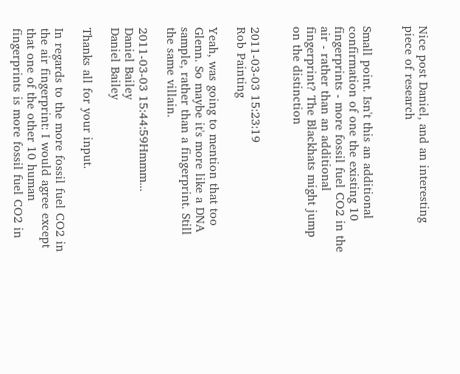Nice post Daniel, and an interesting piece of research


Small point. Isn't this an additional confirmation of one the existing 10 fingerprints - more fossil fuel CO2 in the air - rather than an additional fingerprint? The Blackhats might jump on the distinction


2011-03-03 15:23:19
Rob Painting

Yeah, was going to mention that too Glenn. So maybe it's more like a DNA sample, rather than a fingerprint. Still the same villain.

2011-03-03 15:44:59Hmmm...
Daniel Bailey
Daniel Bailey

Thanks all for your input.

In regards to the more fossil fuel CO2 in the air fingerprint: I would agree except that one of the other 10 human fingerprints is more fossil fuel CO2 in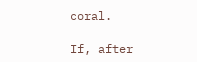coral.

If, after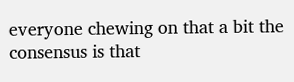everyone chewing on that a bit the consensus is that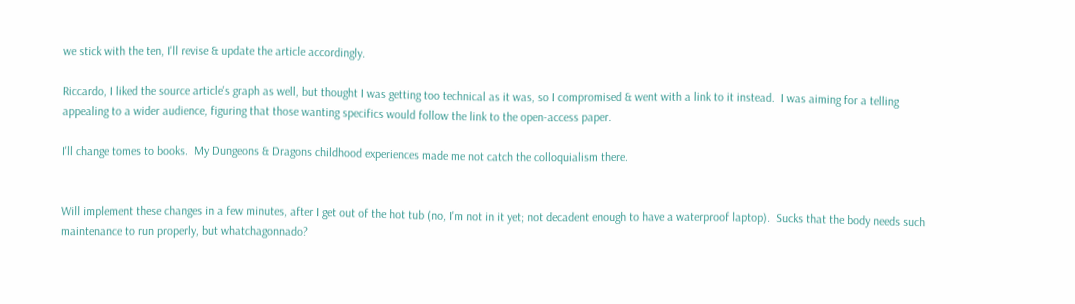we stick with the ten, I'll revise & update the article accordingly.

Riccardo, I liked the source article's graph as well, but thought I was getting too technical as it was, so I compromised & went with a link to it instead.  I was aiming for a telling appealing to a wider audience, figuring that those wanting specifics would follow the link to the open-access paper.

I'll change tomes to books.  My Dungeons & Dragons childhood experiences made me not catch the colloquialism there.


Will implement these changes in a few minutes, after I get out of the hot tub (no, I'm not in it yet; not decadent enough to have a waterproof laptop).  Sucks that the body needs such maintenance to run properly, but whatchagonnado?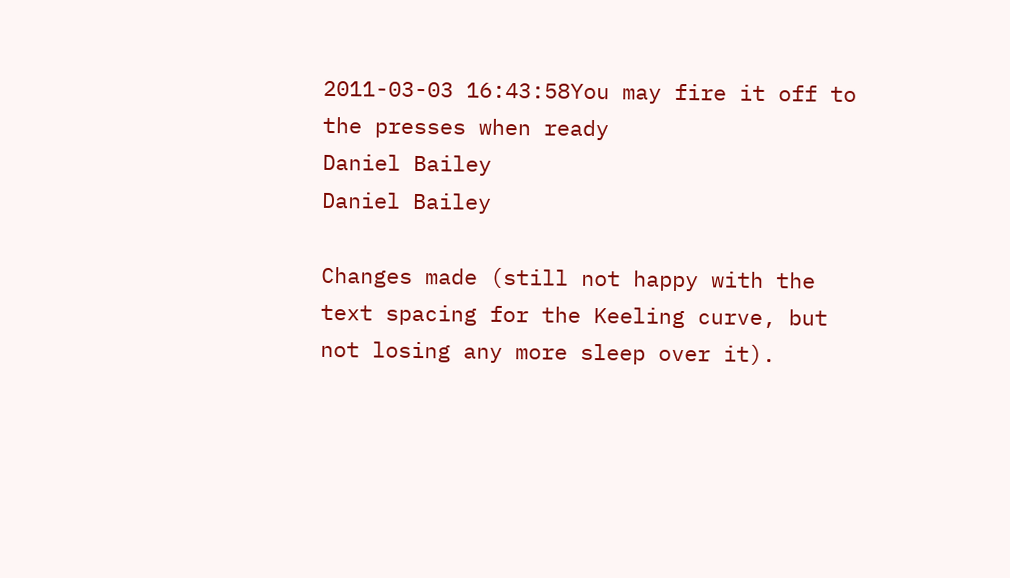2011-03-03 16:43:58You may fire it off to the presses when ready
Daniel Bailey
Daniel Bailey

Changes made (still not happy with the text spacing for the Keeling curve, but not losing any more sleep over it).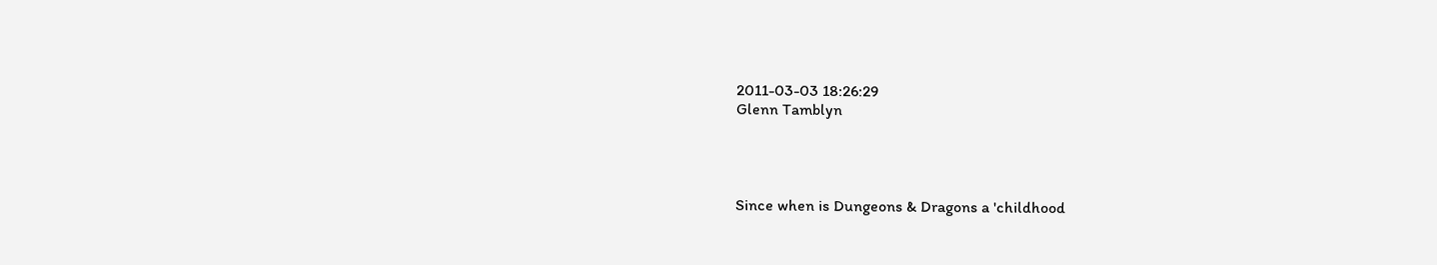2011-03-03 18:26:29
Glenn Tamblyn




Since when is Dungeons & Dragons a 'childhood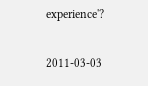experience'?

2011-03-03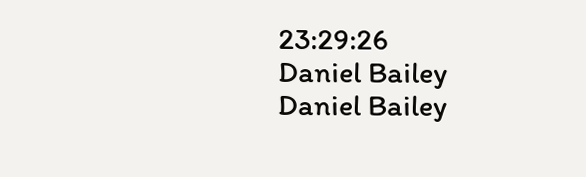23:29:26
Daniel Bailey
Daniel Bailey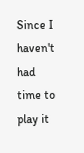Since I haven't had time to play it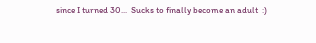since I turned 30...  Sucks to finally become an adult  :)